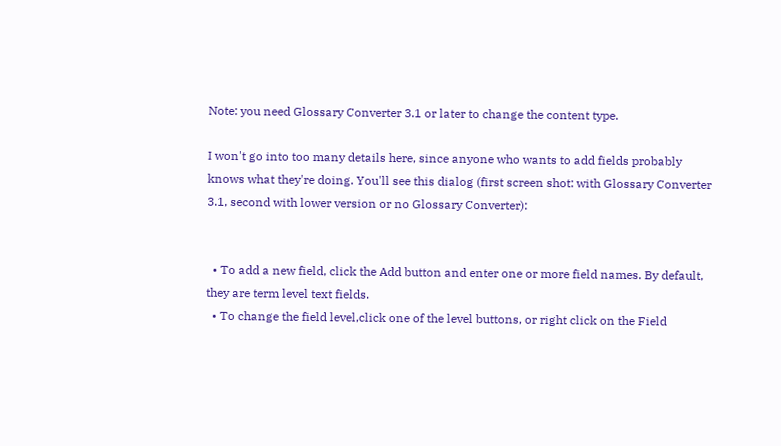Note: you need Glossary Converter 3.1 or later to change the content type.

I won't go into too many details here, since anyone who wants to add fields probably knows what they're doing. You'll see this dialog (first screen shot: with Glossary Converter 3.1, second with lower version or no Glossary Converter):


  • To add a new field, click the Add button and enter one or more field names. By default, they are term level text fields.
  • To change the field level,click one of the level buttons, or right click on the Field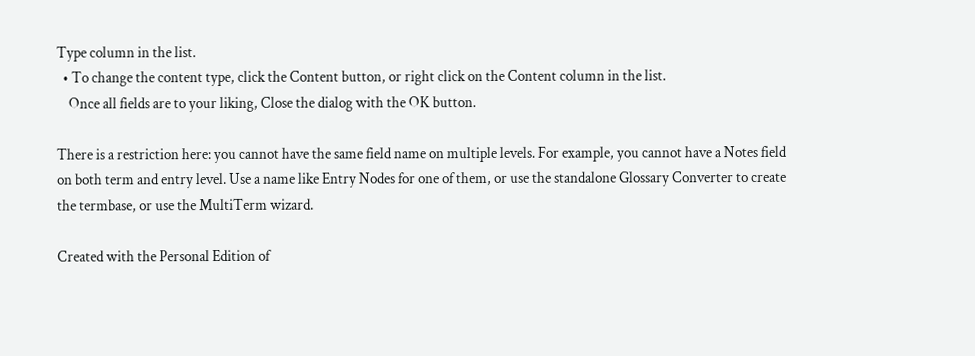Type column in the list.
  • To change the content type, click the Content button, or right click on the Content column in the list.
    Once all fields are to your liking, Close the dialog with the OK button.

There is a restriction here: you cannot have the same field name on multiple levels. For example, you cannot have a Notes field on both term and entry level. Use a name like Entry Nodes for one of them, or use the standalone Glossary Converter to create the termbase, or use the MultiTerm wizard.

Created with the Personal Edition of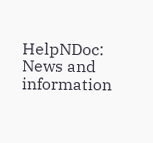HelpNDoc: News and information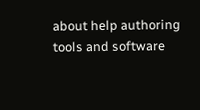about help authoring tools and software